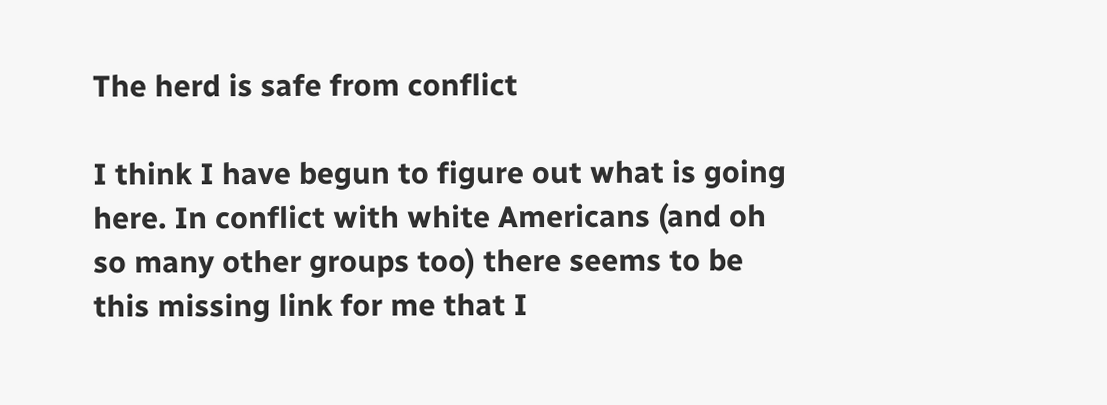The herd is safe from conflict

I think I have begun to figure out what is going here. In conflict with white Americans (and oh so many other groups too) there seems to be this missing link for me that I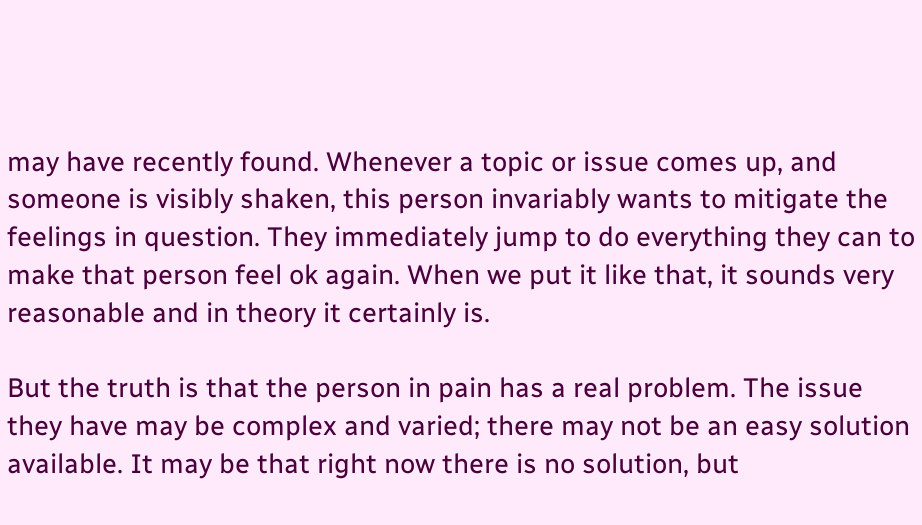may have recently found. Whenever a topic or issue comes up, and someone is visibly shaken, this person invariably wants to mitigate the feelings in question. They immediately jump to do everything they can to make that person feel ok again. When we put it like that, it sounds very reasonable and in theory it certainly is.

But the truth is that the person in pain has a real problem. The issue they have may be complex and varied; there may not be an easy solution available. It may be that right now there is no solution, but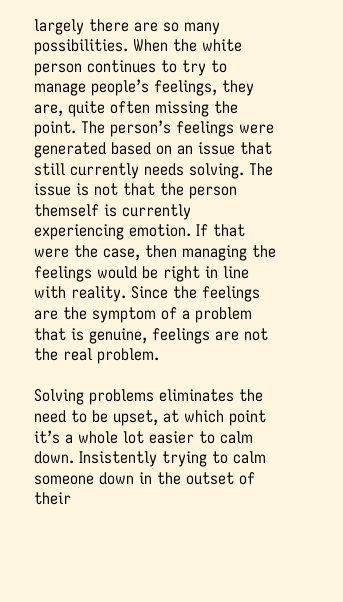largely there are so many possibilities. When the white person continues to try to manage people’s feelings, they are, quite often missing the point. The person’s feelings were generated based on an issue that still currently needs solving. The issue is not that the person themself is currently experiencing emotion. If that were the case, then managing the feelings would be right in line with reality. Since the feelings are the symptom of a problem that is genuine, feelings are not the real problem.

Solving problems eliminates the need to be upset, at which point it’s a whole lot easier to calm down. Insistently trying to calm someone down in the outset of their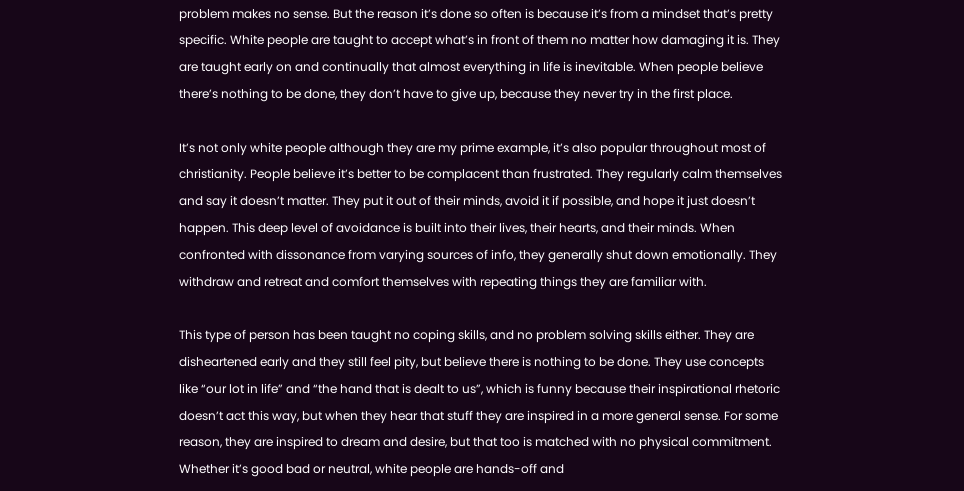problem makes no sense. But the reason it’s done so often is because it’s from a mindset that’s pretty specific. White people are taught to accept what’s in front of them no matter how damaging it is. They are taught early on and continually that almost everything in life is inevitable. When people believe there’s nothing to be done, they don’t have to give up, because they never try in the first place.

It’s not only white people although they are my prime example, it’s also popular throughout most of christianity. People believe it’s better to be complacent than frustrated. They regularly calm themselves and say it doesn’t matter. They put it out of their minds, avoid it if possible, and hope it just doesn’t happen. This deep level of avoidance is built into their lives, their hearts, and their minds. When confronted with dissonance from varying sources of info, they generally shut down emotionally. They withdraw and retreat and comfort themselves with repeating things they are familiar with.

This type of person has been taught no coping skills, and no problem solving skills either. They are disheartened early and they still feel pity, but believe there is nothing to be done. They use concepts like “our lot in life” and “the hand that is dealt to us”, which is funny because their inspirational rhetoric doesn’t act this way, but when they hear that stuff they are inspired in a more general sense. For some reason, they are inspired to dream and desire, but that too is matched with no physical commitment. Whether it’s good bad or neutral, white people are hands-off and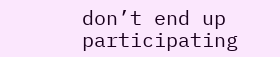don’t end up participating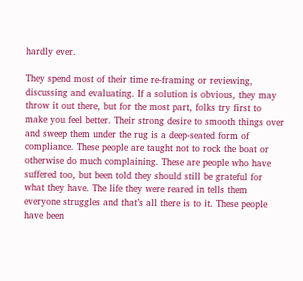hardly ever.

They spend most of their time re-framing or reviewing, discussing and evaluating. If a solution is obvious, they may throw it out there, but for the most part, folks try first to make you feel better. Their strong desire to smooth things over and sweep them under the rug is a deep-seated form of compliance. These people are taught not to rock the boat or otherwise do much complaining. These are people who have suffered too, but been told they should still be grateful for what they have. The life they were reared in tells them everyone struggles and that’s all there is to it. These people have been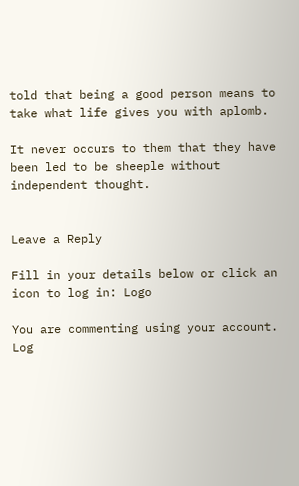told that being a good person means to take what life gives you with aplomb.

It never occurs to them that they have been led to be sheeple without independent thought.


Leave a Reply

Fill in your details below or click an icon to log in: Logo

You are commenting using your account. Log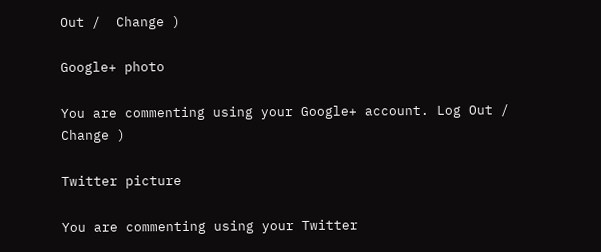Out /  Change )

Google+ photo

You are commenting using your Google+ account. Log Out /  Change )

Twitter picture

You are commenting using your Twitter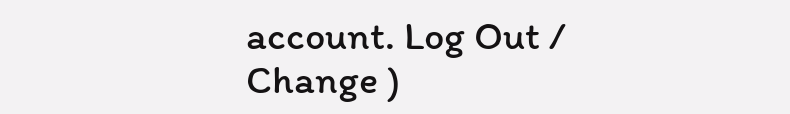account. Log Out /  Change )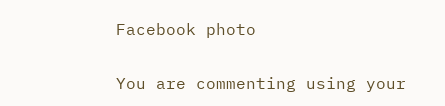Facebook photo

You are commenting using your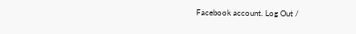Facebook account. Log Out /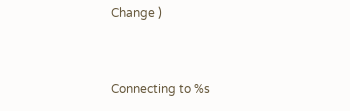Change )


Connecting to %s